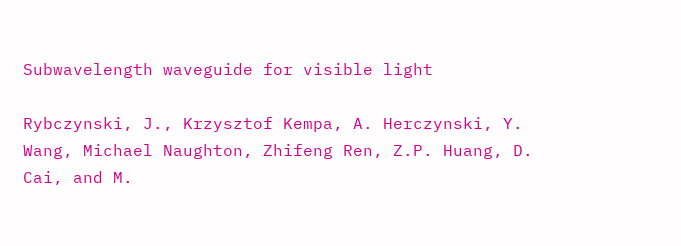Subwavelength waveguide for visible light

Rybczynski, J., Krzysztof Kempa, A. Herczynski, Y. Wang, Michael Naughton, Zhifeng Ren, Z.P. Huang, D. Cai, and M.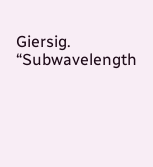Giersig. “Subwavelength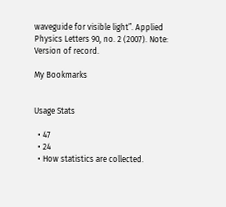waveguide for visible light”. Applied Physics Letters 90, no. 2 (2007). Note: Version of record.

My Bookmarks


Usage Stats

  • 47
  • 24
  • How statistics are collected.